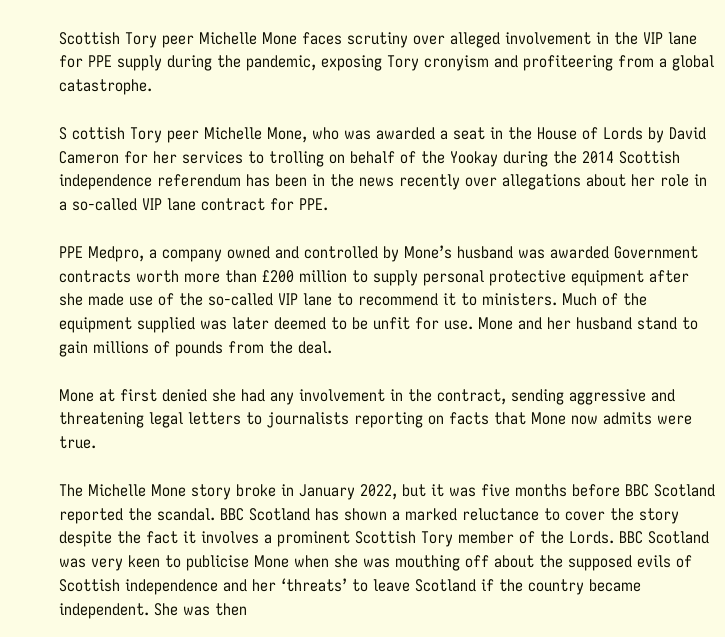Scottish Tory peer Michelle Mone faces scrutiny over alleged involvement in the VIP lane for PPE supply during the pandemic, exposing Tory cronyism and profiteering from a global catastrophe.

S cottish Tory peer Michelle Mone, who was awarded a seat in the House of Lords by David Cameron for her services to trolling on behalf of the Yookay during the 2014 Scottish independence referendum has been in the news recently over allegations about her role in a so-called VIP lane contract for PPE.

PPE Medpro, a company owned and controlled by Mone’s husband was awarded Government contracts worth more than £200 million to supply personal protective equipment after she made use of the so-called VIP lane to recommend it to ministers. Much of the equipment supplied was later deemed to be unfit for use. Mone and her husband stand to gain millions of pounds from the deal.

Mone at first denied she had any involvement in the contract, sending aggressive and threatening legal letters to journalists reporting on facts that Mone now admits were true.

The Michelle Mone story broke in January 2022, but it was five months before BBC Scotland reported the scandal. BBC Scotland has shown a marked reluctance to cover the story despite the fact it involves a prominent Scottish Tory member of the Lords. BBC Scotland was very keen to publicise Mone when she was mouthing off about the supposed evils of Scottish independence and her ‘threats’ to leave Scotland if the country became independent. She was then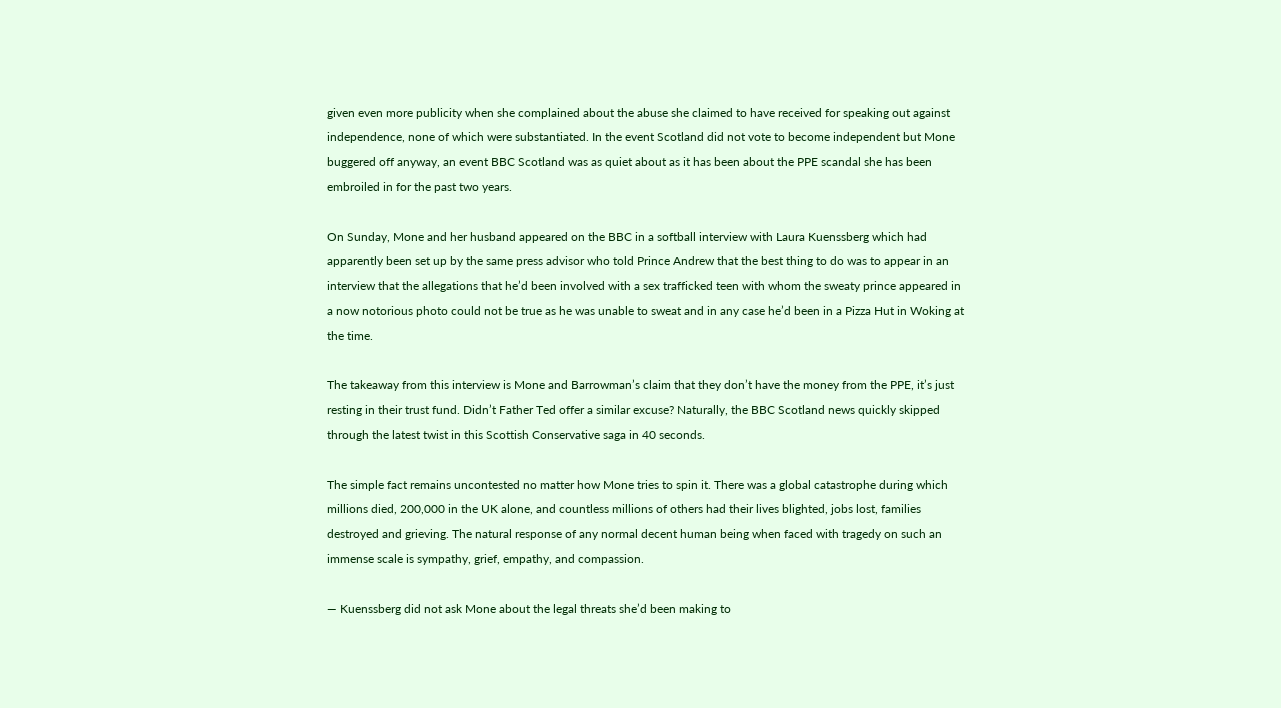given even more publicity when she complained about the abuse she claimed to have received for speaking out against independence, none of which were substantiated. In the event Scotland did not vote to become independent but Mone buggered off anyway, an event BBC Scotland was as quiet about as it has been about the PPE scandal she has been embroiled in for the past two years.

On Sunday, Mone and her husband appeared on the BBC in a softball interview with Laura Kuenssberg which had apparently been set up by the same press advisor who told Prince Andrew that the best thing to do was to appear in an interview that the allegations that he’d been involved with a sex trafficked teen with whom the sweaty prince appeared in a now notorious photo could not be true as he was unable to sweat and in any case he’d been in a Pizza Hut in Woking at the time.

The takeaway from this interview is Mone and Barrowman’s claim that they don’t have the money from the PPE, it’s just resting in their trust fund. Didn’t Father Ted offer a similar excuse? Naturally, the BBC Scotland news quickly skipped through the latest twist in this Scottish Conservative saga in 40 seconds.

The simple fact remains uncontested no matter how Mone tries to spin it. There was a global catastrophe during which millions died, 200,000 in the UK alone, and countless millions of others had their lives blighted, jobs lost, families destroyed and grieving. The natural response of any normal decent human being when faced with tragedy on such an immense scale is sympathy, grief, empathy, and compassion.

— Kuenssberg did not ask Mone about the legal threats she’d been making to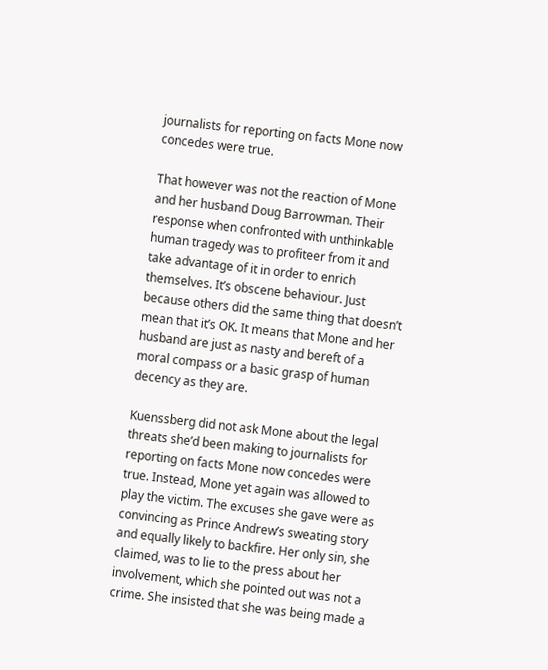journalists for reporting on facts Mone now concedes were true.

That however was not the reaction of Mone and her husband Doug Barrowman. Their response when confronted with unthinkable human tragedy was to profiteer from it and take advantage of it in order to enrich themselves. It’s obscene behaviour. Just because others did the same thing that doesn’t mean that it’s OK. It means that Mone and her husband are just as nasty and bereft of a moral compass or a basic grasp of human decency as they are.

Kuenssberg did not ask Mone about the legal threats she’d been making to journalists for reporting on facts Mone now concedes were true. Instead, Mone yet again was allowed to play the victim. The excuses she gave were as convincing as Prince Andrew’s sweating story and equally likely to backfire. Her only sin, she claimed, was to lie to the press about her involvement, which she pointed out was not a crime. She insisted that she was being made a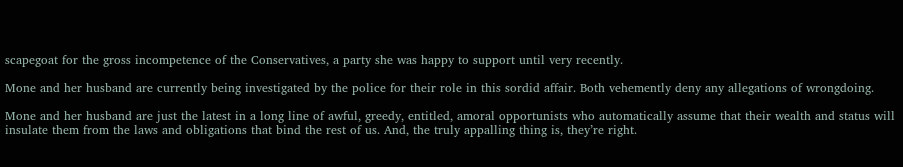scapegoat for the gross incompetence of the Conservatives, a party she was happy to support until very recently.

Mone and her husband are currently being investigated by the police for their role in this sordid affair. Both vehemently deny any allegations of wrongdoing.

Mone and her husband are just the latest in a long line of awful, greedy, entitled, amoral opportunists who automatically assume that their wealth and status will insulate them from the laws and obligations that bind the rest of us. And, the truly appalling thing is, they’re right.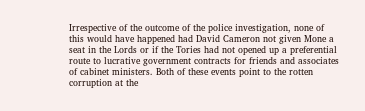Irrespective of the outcome of the police investigation, none of this would have happened had David Cameron not given Mone a seat in the Lords or if the Tories had not opened up a preferential route to lucrative government contracts for friends and associates of cabinet ministers. Both of these events point to the rotten corruption at the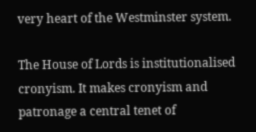very heart of the Westminster system.

The House of Lords is institutionalised cronyism. It makes cronyism and patronage a central tenet of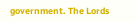government. The Lords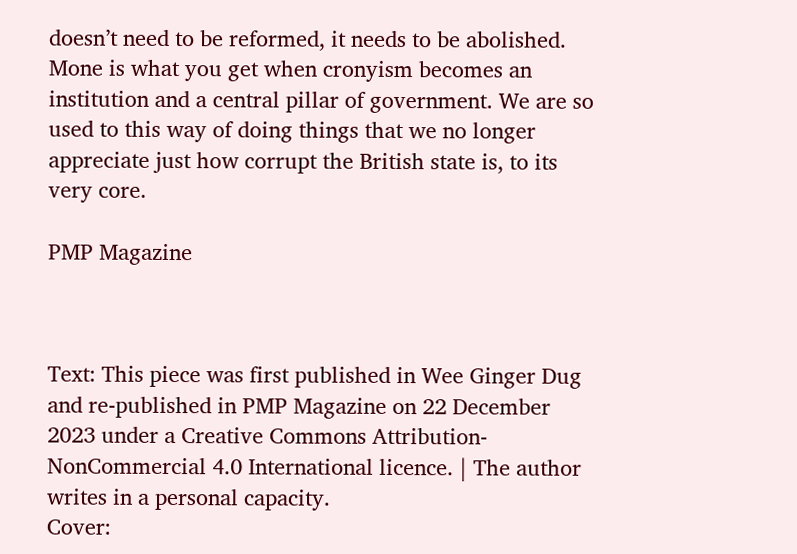doesn’t need to be reformed, it needs to be abolished. Mone is what you get when cronyism becomes an institution and a central pillar of government. We are so used to this way of doing things that we no longer appreciate just how corrupt the British state is, to its very core.

PMP Magazine



Text: This piece was first published in Wee Ginger Dug and re-published in PMP Magazine on 22 December 2023 under a Creative Commons Attribution-NonCommercial 4.0 International licence. | The author writes in a personal capacity.
Cover: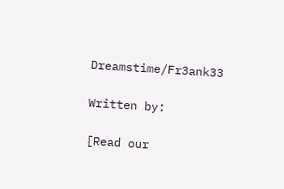Dreamstime/Fr3ank33

Written by:

[Read our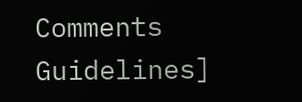Comments Guidelines]